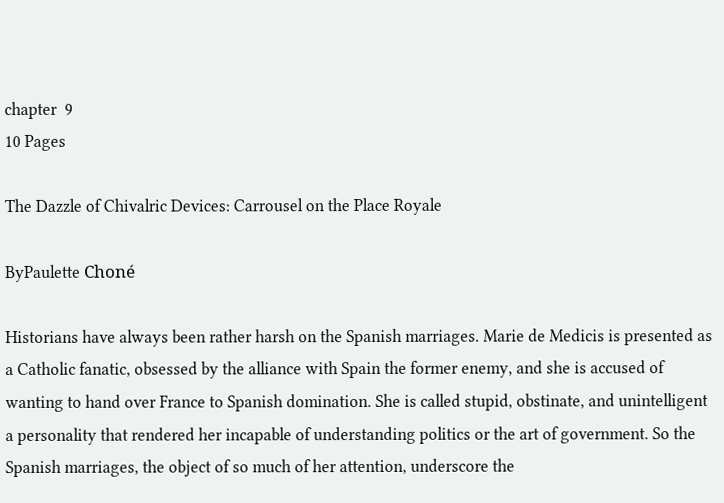chapter  9
10 Pages

The Dazzle of Chivalric Devices: Carrousel on the Place Royale

ByPaulette Choné

Historians have always been rather harsh on the Spanish marriages. Marie de Medicis is presented as a Catholic fanatic, obsessed by the alliance with Spain the former enemy, and she is accused of wanting to hand over France to Spanish domination. She is called stupid, obstinate, and unintelligent a personality that rendered her incapable of understanding politics or the art of government. So the Spanish marriages, the object of so much of her attention, underscore the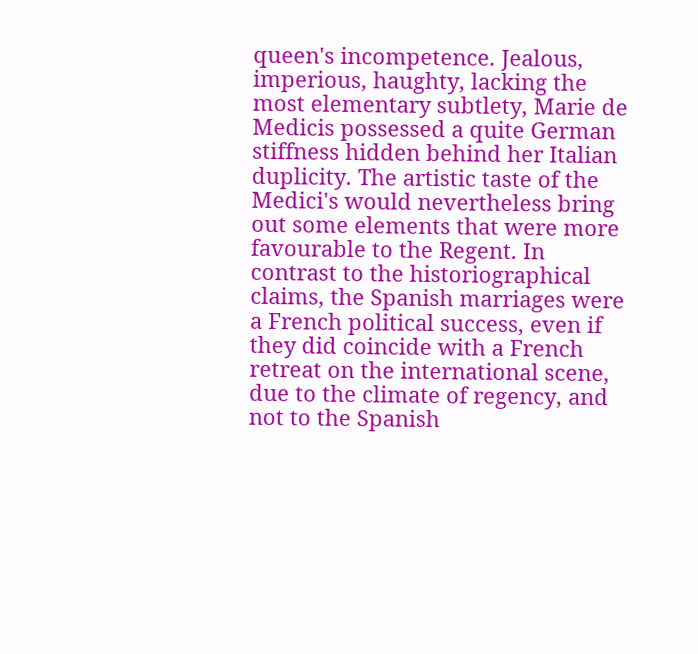queen's incompetence. Jealous, imperious, haughty, lacking the most elementary subtlety, Marie de Medicis possessed a quite German stiffness hidden behind her Italian duplicity. The artistic taste of the Medici's would nevertheless bring out some elements that were more favourable to the Regent. In contrast to the historiographical claims, the Spanish marriages were a French political success, even if they did coincide with a French retreat on the international scene, due to the climate of regency, and not to the Spanish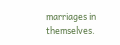marriages in themselves.